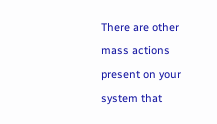There are other mass actions present on your system that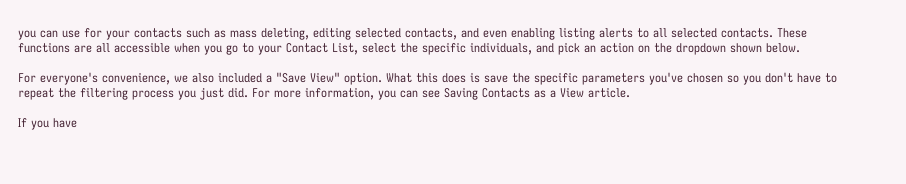you can use for your contacts such as mass deleting, editing selected contacts, and even enabling listing alerts to all selected contacts. These functions are all accessible when you go to your Contact List, select the specific individuals, and pick an action on the dropdown shown below.

For everyone's convenience, we also included a "Save View" option. What this does is save the specific parameters you've chosen so you don't have to repeat the filtering process you just did. For more information, you can see Saving Contacts as a View article.

If you have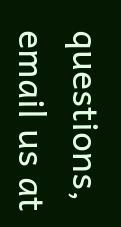questions, email us at